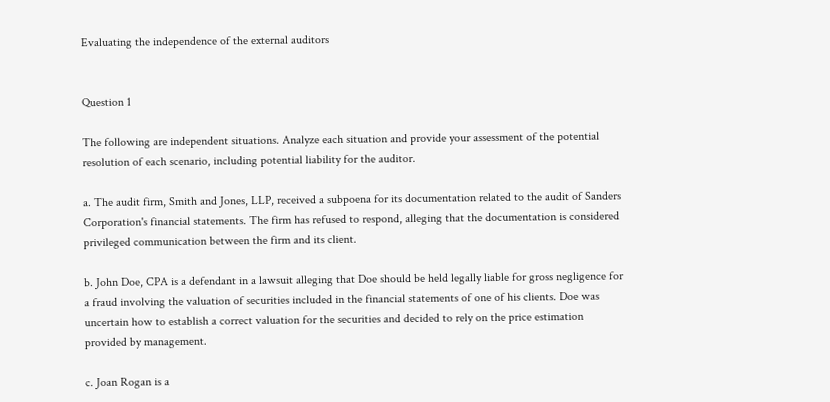Evaluating the independence of the external auditors


Question 1

The following are independent situations. Analyze each situation and provide your assessment of the potential resolution of each scenario, including potential liability for the auditor.

a. The audit firm, Smith and Jones, LLP, received a subpoena for its documentation related to the audit of Sanders Corporation's financial statements. The firm has refused to respond, alleging that the documentation is considered privileged communication between the firm and its client.

b. John Doe, CPA is a defendant in a lawsuit alleging that Doe should be held legally liable for gross negligence for a fraud involving the valuation of securities included in the financial statements of one of his clients. Doe was uncertain how to establish a correct valuation for the securities and decided to rely on the price estimation provided by management.

c. Joan Rogan is a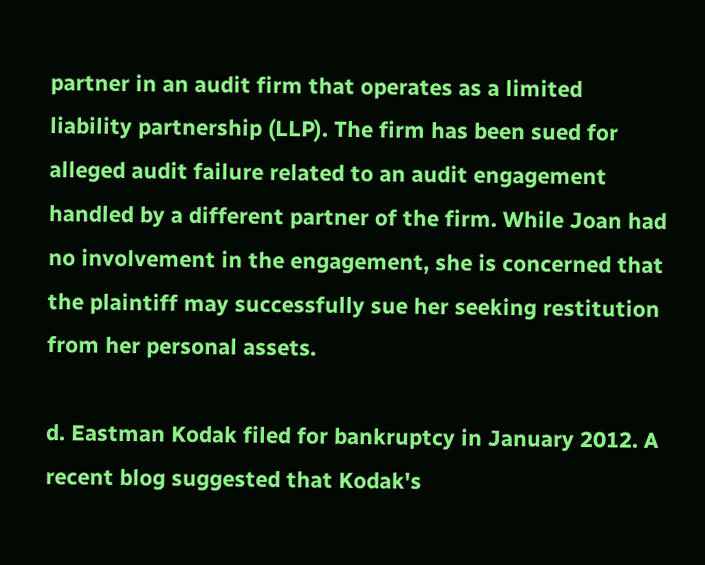partner in an audit firm that operates as a limited liability partnership (LLP). The firm has been sued for alleged audit failure related to an audit engagement handled by a different partner of the firm. While Joan had no involvement in the engagement, she is concerned that the plaintiff may successfully sue her seeking restitution from her personal assets.

d. Eastman Kodak filed for bankruptcy in January 2012. A recent blog suggested that Kodak's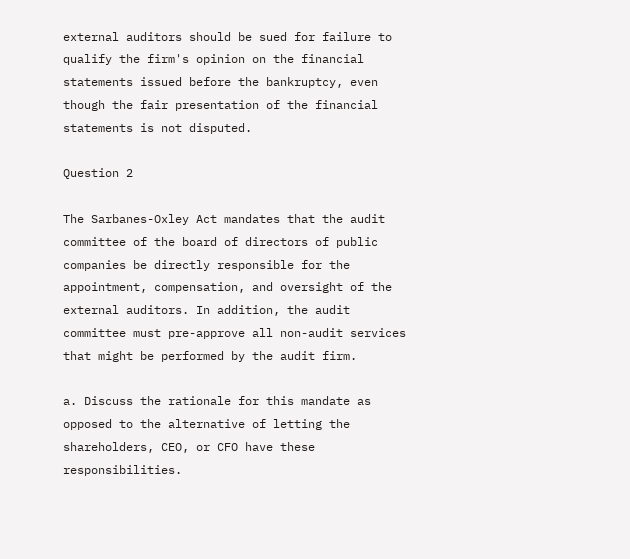external auditors should be sued for failure to qualify the firm's opinion on the financial statements issued before the bankruptcy, even though the fair presentation of the financial statements is not disputed.

Question 2

The Sarbanes-Oxley Act mandates that the audit committee of the board of directors of public companies be directly responsible for the appointment, compensation, and oversight of the external auditors. In addition, the audit committee must pre-approve all non-audit services that might be performed by the audit firm.

a. Discuss the rationale for this mandate as opposed to the alternative of letting the shareholders, CEO, or CFO have these responsibilities.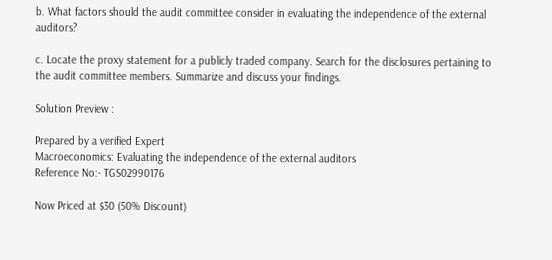b. What factors should the audit committee consider in evaluating the independence of the external auditors?

c. Locate the proxy statement for a publicly traded company. Search for the disclosures pertaining to the audit committee members. Summarize and discuss your findings.

Solution Preview :

Prepared by a verified Expert
Macroeconomics: Evaluating the independence of the external auditors
Reference No:- TGS02990176

Now Priced at $30 (50% Discount)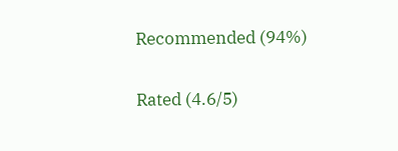Recommended (94%)

Rated (4.6/5)